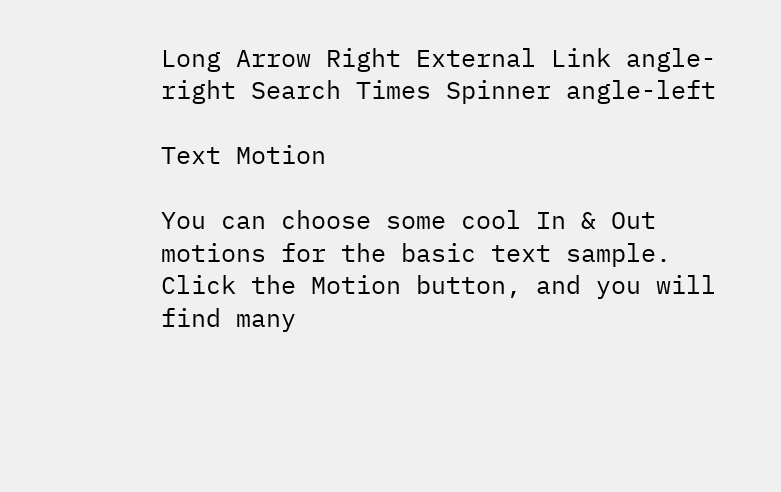Long Arrow Right External Link angle-right Search Times Spinner angle-left

Text Motion

You can choose some cool In & Out motions for the basic text sample. Click the Motion button, and you will find many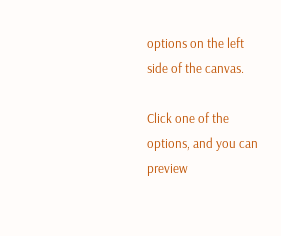options on the left side of the canvas.

Click one of the options, and you can preview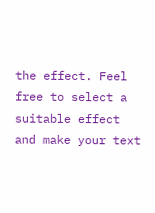the effect. Feel free to select a suitable effect and make your text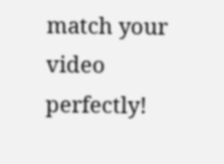match your video perfectly!